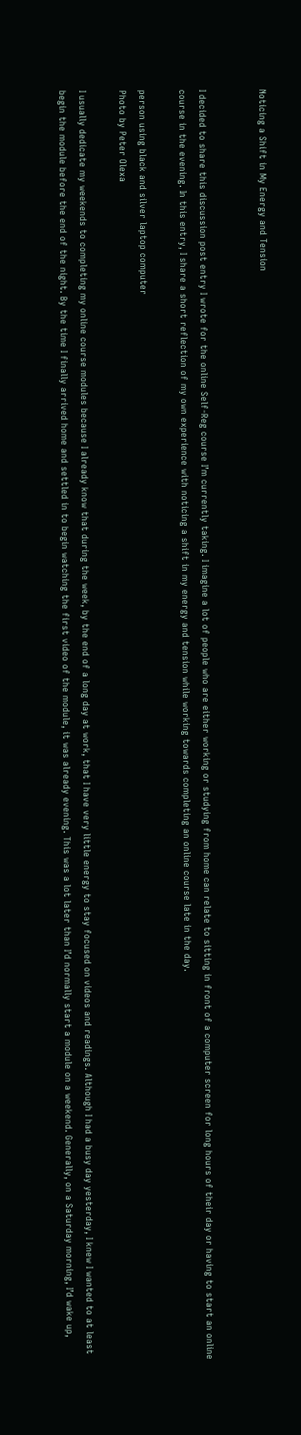Noticing a Shift in My Energy and Tension


I decided to share this discussion post entry I wrote for the online Self-Reg course I’m currently taking. I imagine a lot of people who are either working or studying from home can relate to sitting in front of a computer screen for long hours of their day or having to start an online course in the evening. In this entry, I share a short reflection of my own experience with noticing a shift in my energy and tension while working towards completing an online course late in the day.

person using black and silver laptop computer
Photo by Peter Olexa

I usually dedicate my weekends to completing my online course modules because I already know that during the week, by the end of a long day at work, that I have very little energy to stay focused on videos and readings. Although I had a busy day yesterday, I knew I wanted to at least begin the module before the end of the night. By the time I finally arrived home and settled in to begin watching the first video of the module, it was already evening. This was a lot later than I’d normally start a module on a weekend. Generally, on a Saturday morning, I’d wake up,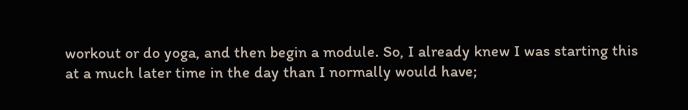workout or do yoga, and then begin a module. So, I already knew I was starting this at a much later time in the day than I normally would have;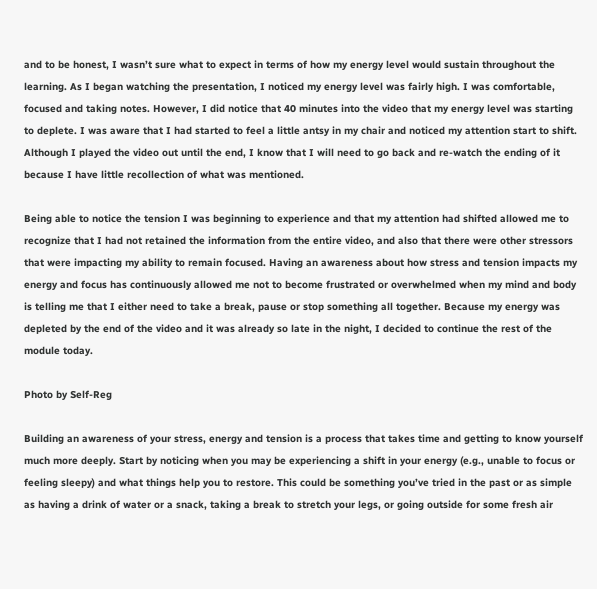and to be honest, I wasn’t sure what to expect in terms of how my energy level would sustain throughout the learning. As I began watching the presentation, I noticed my energy level was fairly high. I was comfortable, focused and taking notes. However, I did notice that 40 minutes into the video that my energy level was starting to deplete. I was aware that I had started to feel a little antsy in my chair and noticed my attention start to shift. Although I played the video out until the end, I know that I will need to go back and re-watch the ending of it because I have little recollection of what was mentioned.

Being able to notice the tension I was beginning to experience and that my attention had shifted allowed me to recognize that I had not retained the information from the entire video, and also that there were other stressors that were impacting my ability to remain focused. Having an awareness about how stress and tension impacts my energy and focus has continuously allowed me not to become frustrated or overwhelmed when my mind and body is telling me that I either need to take a break, pause or stop something all together. Because my energy was depleted by the end of the video and it was already so late in the night, I decided to continue the rest of the module today.

Photo by Self-Reg

Building an awareness of your stress, energy and tension is a process that takes time and getting to know yourself much more deeply. Start by noticing when you may be experiencing a shift in your energy (e.g., unable to focus or feeling sleepy) and what things help you to restore. This could be something you’ve tried in the past or as simple as having a drink of water or a snack, taking a break to stretch your legs, or going outside for some fresh air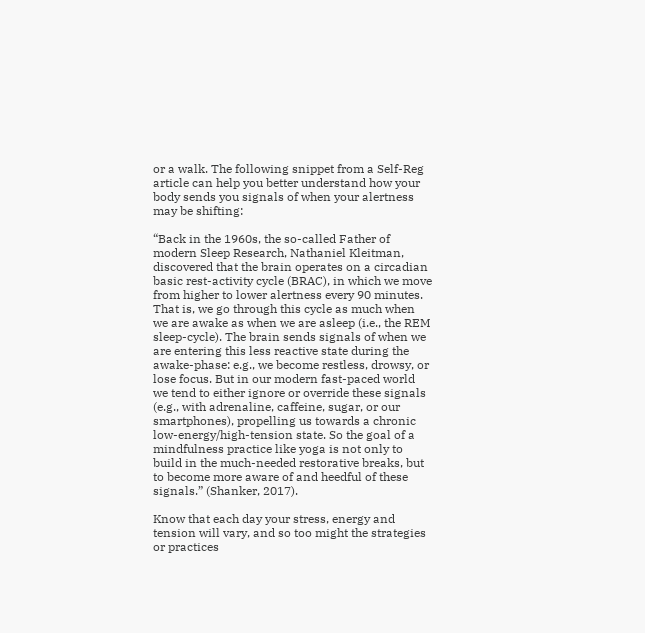or a walk. The following snippet from a Self-Reg article can help you better understand how your body sends you signals of when your alertness may be shifting:

“Back in the 1960s, the so-called Father of modern Sleep Research, Nathaniel Kleitman, discovered that the brain operates on a circadian basic rest-activity cycle (BRAC), in which we move from higher to lower alertness every 90 minutes. That is, we go through this cycle as much when we are awake as when we are asleep (i.e., the REM sleep-cycle). The brain sends signals of when we are entering this less reactive state during the awake-phase: e.g., we become restless, drowsy, or lose focus. But in our modern fast-paced world we tend to either ignore or override these signals (e.g., with adrenaline, caffeine, sugar, or our smartphones), propelling us towards a chronic low-energy/high-tension state. So the goal of a mindfulness practice like yoga is not only to build in the much-needed restorative breaks, but to become more aware of and heedful of these signals.” (Shanker, 2017).

Know that each day your stress, energy and tension will vary, and so too might the strategies or practices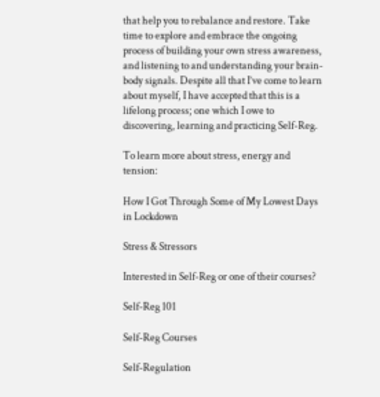that help you to rebalance and restore. Take time to explore and embrace the ongoing process of building your own stress awareness, and listening to and understanding your brain-body signals. Despite all that I’ve come to learn about myself, I have accepted that this is a lifelong process; one which I owe to discovering, learning and practicing Self-Reg.

To learn more about stress, energy and tension:

How I Got Through Some of My Lowest Days in Lockdown

Stress & Stressors

Interested in Self-Reg or one of their courses?

Self-Reg 101

Self-Reg Courses

Self-Regulation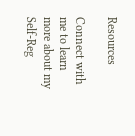Resources

Connect with me to learn more about my Self-Reg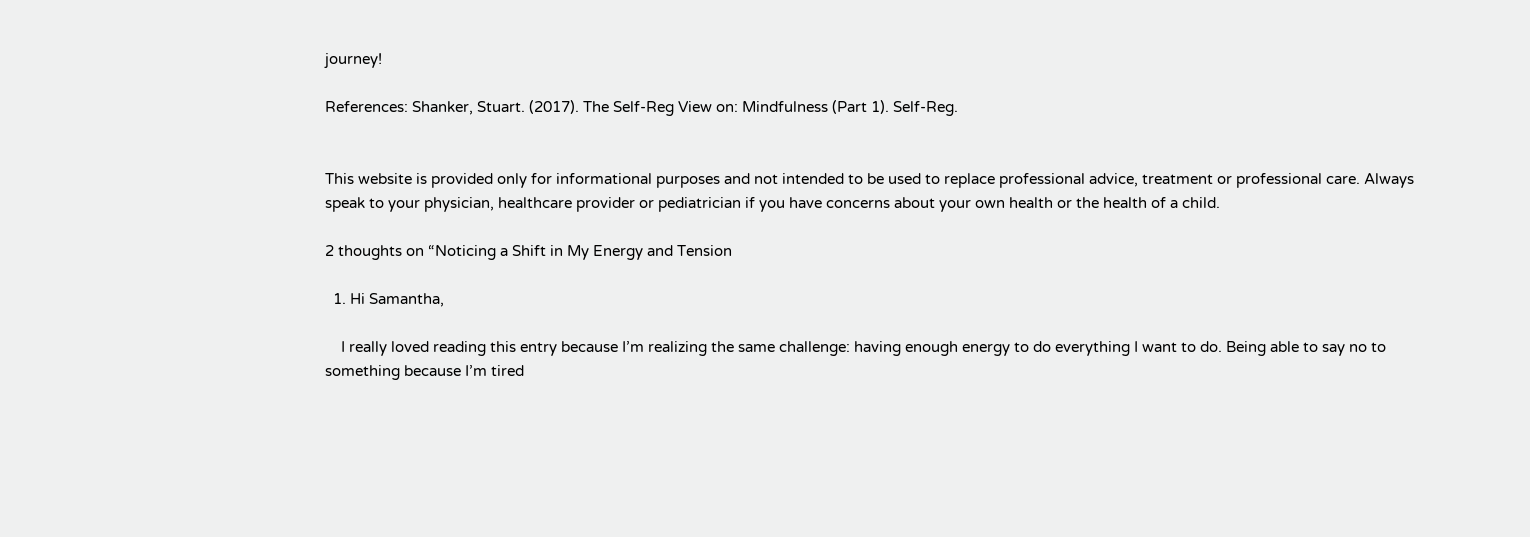journey!

References: Shanker, Stuart. (2017). The Self-Reg View on: Mindfulness (Part 1). Self-Reg.


This website is provided only for informational purposes and not intended to be used to replace professional advice, treatment or professional care. Always speak to your physician, healthcare provider or pediatrician if you have concerns about your own health or the health of a child.

2 thoughts on “Noticing a Shift in My Energy and Tension

  1. Hi Samantha,

    I really loved reading this entry because I’m realizing the same challenge: having enough energy to do everything I want to do. Being able to say no to something because I’m tired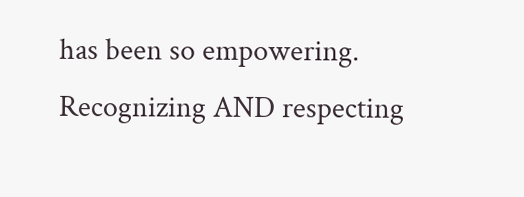has been so empowering. Recognizing AND respecting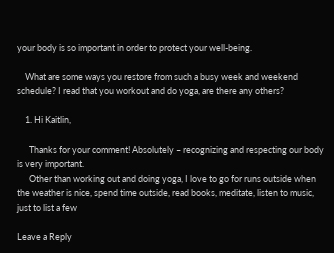your body is so important in order to protect your well-being.

    What are some ways you restore from such a busy week and weekend schedule? I read that you workout and do yoga, are there any others?

    1. Hi Kaitlin,

      Thanks for your comment! Absolutely – recognizing and respecting our body is very important.
      Other than working out and doing yoga, I love to go for runs outside when the weather is nice, spend time outside, read books, meditate, listen to music, just to list a few

Leave a Reply